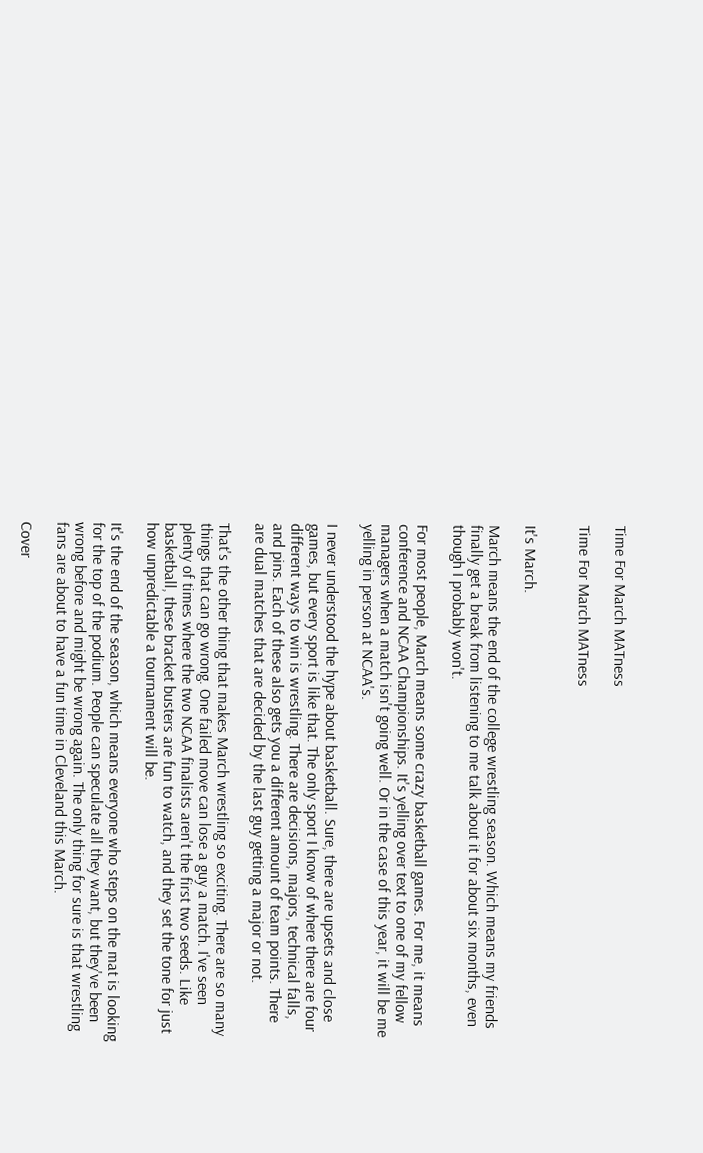Time For March MATness

Time For March MATness


It's March.

March means the end of the college wrestling season. Which means my friends finally get a break from listening to me talk about it for about six months, even though I probably won't.

For most people, March means some crazy basketball games. For me, it means conference and NCAA Championships. It's yelling over text to one of my fellow managers when a match isn't going well. Or in the case of this year, it will be me yelling in person at NCAA's.

I never understood the hype about basketball. Sure, there are upsets and close games, but every sport is like that. The only sport I know of where there are four different ways to win is wrestling. There are decisions, majors, technical falls, and pins. Each of these also gets you a different amount of team points. There are dual matches that are decided by the last guy getting a major or not.

That's the other thing that makes March wrestling so exciting. There are so many things that can go wrong. One failed move can lose a guy a match. I've seen plenty of times where the two NCAA finalists aren't the first two seeds. Like basketball, these bracket busters are fun to watch, and they set the tone for just how unpredictable a tournament will be.

It's the end of the season, which means everyone who steps on the mat is looking for the top of the podium. People can speculate all they want, but they've been wrong before and might be wrong again. The only thing for sure is that wrestling fans are about to have a fun time in Cleveland this March.

Cover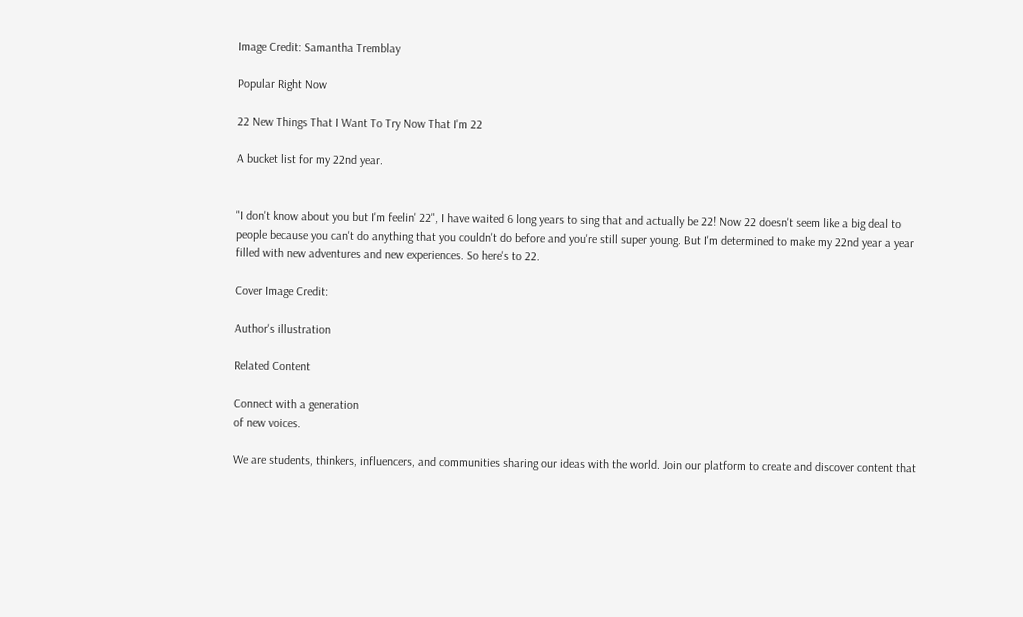Image Credit: Samantha Tremblay

Popular Right Now

22 New Things That I Want To Try Now That I'm 22

A bucket list for my 22nd year.


"I don't know about you but I'm feelin' 22", I have waited 6 long years to sing that and actually be 22! Now 22 doesn't seem like a big deal to people because you can't do anything that you couldn't do before and you're still super young. But I'm determined to make my 22nd year a year filled with new adventures and new experiences. So here's to 22.

Cover Image Credit:

Author's illustration

Related Content

Connect with a generation
of new voices.

We are students, thinkers, influencers, and communities sharing our ideas with the world. Join our platform to create and discover content that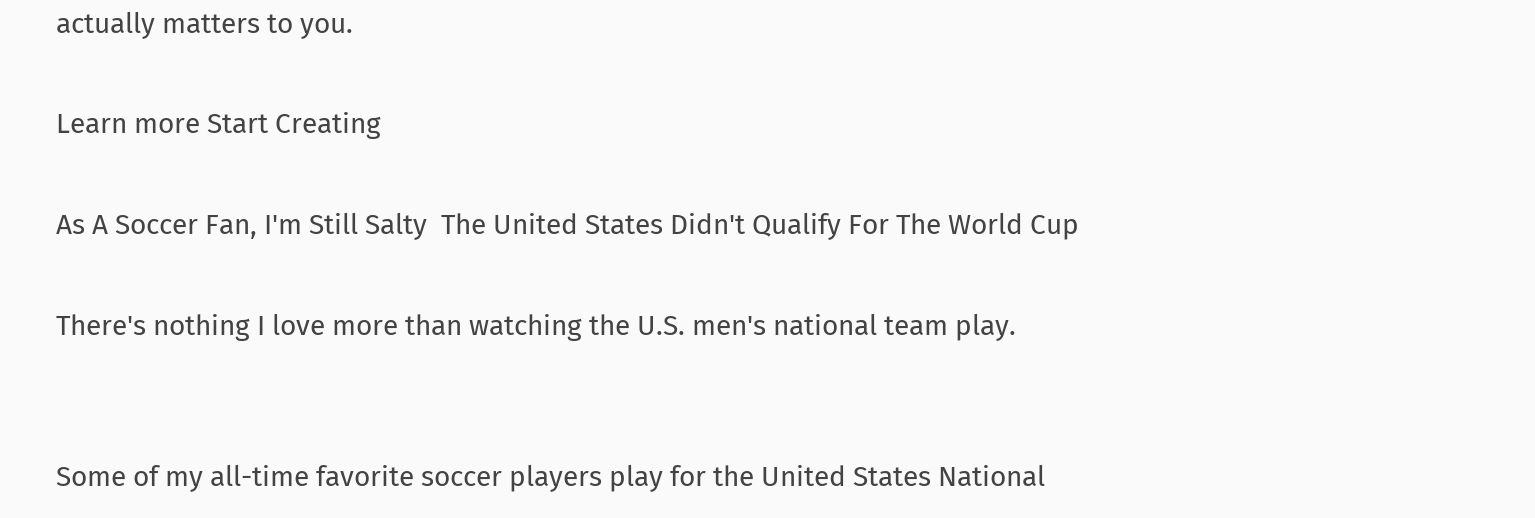actually matters to you.

Learn more Start Creating

As A Soccer Fan, I'm Still Salty  The United States Didn't Qualify For The World Cup

There's nothing I love more than watching the U.S. men's national team play.


Some of my all-time favorite soccer players play for the United States National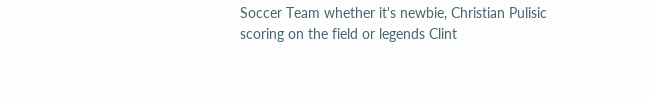Soccer Team whether it's newbie, Christian Pulisic scoring on the field or legends Clint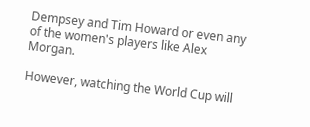Dempsey and Tim Howard or even any of the women's players like Alex Morgan.

However, watching the World Cup will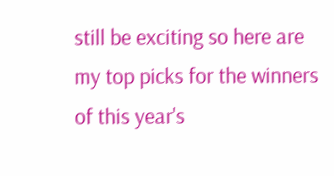still be exciting so here are my top picks for the winners of this year's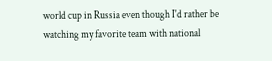world cup in Russia even though I'd rather be watching my favorite team with national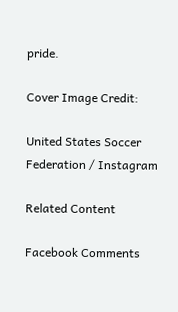pride.

Cover Image Credit:

United States Soccer Federation / Instagram

Related Content

Facebook Comments